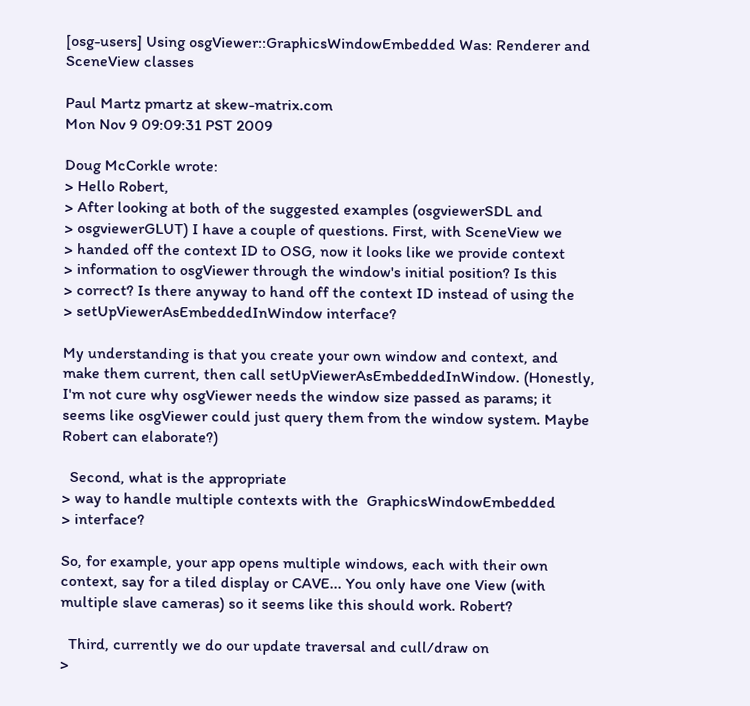[osg-users] Using osgViewer::GraphicsWindowEmbedded Was: Renderer and SceneView classes

Paul Martz pmartz at skew-matrix.com
Mon Nov 9 09:09:31 PST 2009

Doug McCorkle wrote:
> Hello Robert,
> After looking at both of the suggested examples (osgviewerSDL and
> osgviewerGLUT) I have a couple of questions. First, with SceneView we
> handed off the context ID to OSG, now it looks like we provide context
> information to osgViewer through the window's initial position? Is this
> correct? Is there anyway to hand off the context ID instead of using the
> setUpViewerAsEmbeddedInWindow interface?

My understanding is that you create your own window and context, and
make them current, then call setUpViewerAsEmbeddedInWindow. (Honestly,
I'm not cure why osgViewer needs the window size passed as params; it
seems like osgViewer could just query them from the window system. Maybe
Robert can elaborate?)

  Second, what is the appropriate
> way to handle multiple contexts with the  GraphicsWindowEmbedded
> interface?

So, for example, your app opens multiple windows, each with their own
context, say for a tiled display or CAVE... You only have one View (with
multiple slave cameras) so it seems like this should work. Robert?

  Third, currently we do our update traversal and cull/draw on
>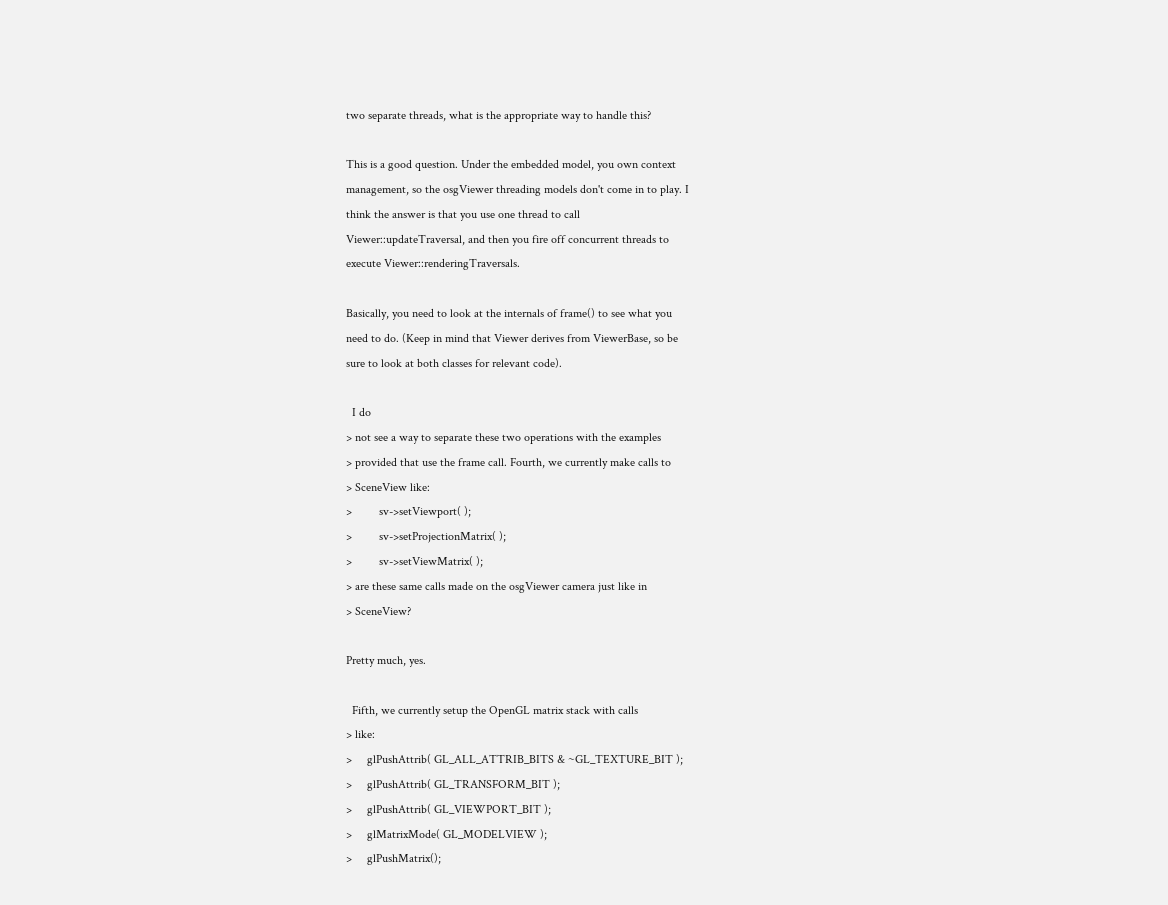two separate threads, what is the appropriate way to handle this?

This is a good question. Under the embedded model, you own context
management, so the osgViewer threading models don't come in to play. I
think the answer is that you use one thread to call
Viewer::updateTraversal, and then you fire off concurrent threads to
execute Viewer::renderingTraversals.

Basically, you need to look at the internals of frame() to see what you
need to do. (Keep in mind that Viewer derives from ViewerBase, so be
sure to look at both classes for relevant code).

  I do
> not see a way to separate these two operations with the examples
> provided that use the frame call. Fourth, we currently make calls to
> SceneView like:
>         sv->setViewport( );
>         sv->setProjectionMatrix( );
>         sv->setViewMatrix( );
> are these same calls made on the osgViewer camera just like in
> SceneView?

Pretty much, yes.

  Fifth, we currently setup the OpenGL matrix stack with calls
> like:
>     glPushAttrib( GL_ALL_ATTRIB_BITS & ~GL_TEXTURE_BIT );
>     glPushAttrib( GL_TRANSFORM_BIT );
>     glPushAttrib( GL_VIEWPORT_BIT );
>     glMatrixMode( GL_MODELVIEW );
>     glPushMatrix();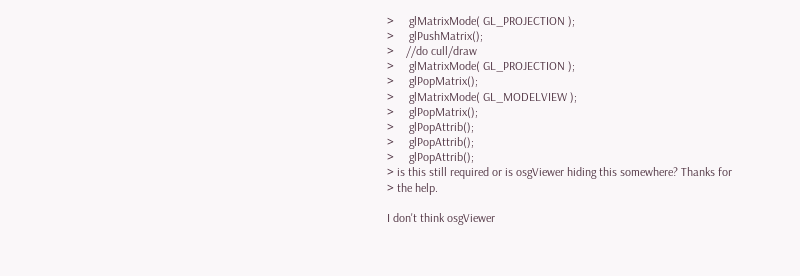>     glMatrixMode( GL_PROJECTION );
>     glPushMatrix();
>    //do cull/draw
>     glMatrixMode( GL_PROJECTION );
>     glPopMatrix();
>     glMatrixMode( GL_MODELVIEW );
>     glPopMatrix();
>     glPopAttrib();
>     glPopAttrib();
>     glPopAttrib();
> is this still required or is osgViewer hiding this somewhere? Thanks for
> the help.

I don't think osgViewer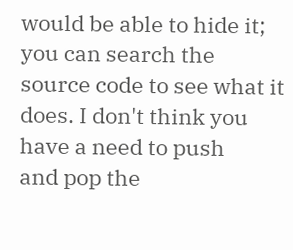would be able to hide it; you can search the
source code to see what it does. I don't think you have a need to push
and pop the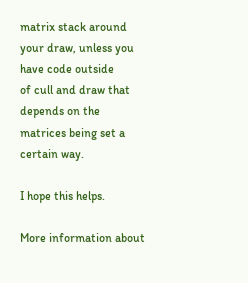matrix stack around your draw, unless you have code outside
of cull and draw that depends on the matrices being set a certain way.

I hope this helps.

More information about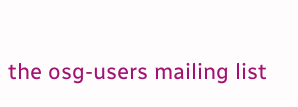the osg-users mailing list